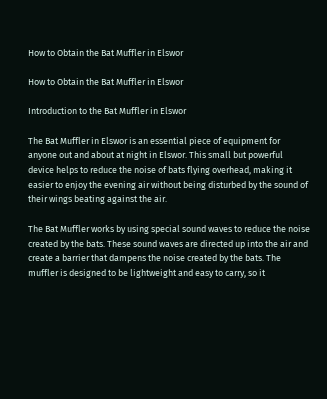How to Obtain the Bat Muffler in Elswor

How to Obtain the Bat Muffler in Elswor

Introduction to the Bat Muffler in Elswor

The Bat Muffler in Elswor is an essential piece of equipment for anyone out and about at night in Elswor. This small but powerful device helps to reduce the noise of bats flying overhead, making it easier to enjoy the evening air without being disturbed by the sound of their wings beating against the air.

The Bat Muffler works by using special sound waves to reduce the noise created by the bats. These sound waves are directed up into the air and create a barrier that dampens the noise created by the bats. The muffler is designed to be lightweight and easy to carry, so it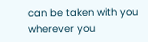can be taken with you wherever you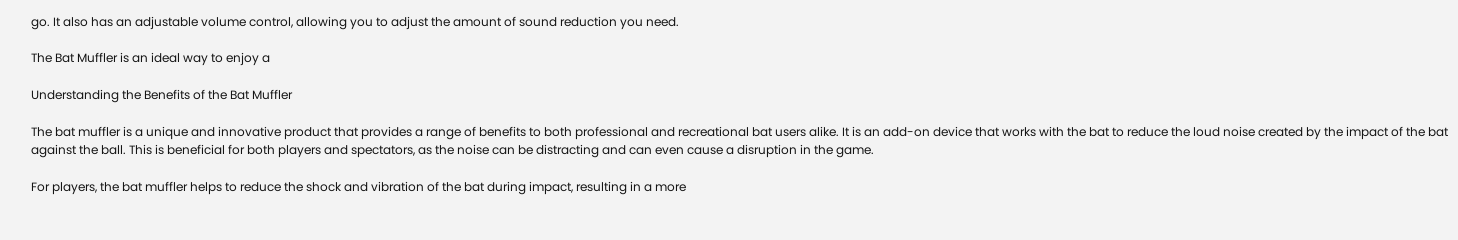go. It also has an adjustable volume control, allowing you to adjust the amount of sound reduction you need.

The Bat Muffler is an ideal way to enjoy a

Understanding the Benefits of the Bat Muffler

The bat muffler is a unique and innovative product that provides a range of benefits to both professional and recreational bat users alike. It is an add-on device that works with the bat to reduce the loud noise created by the impact of the bat against the ball. This is beneficial for both players and spectators, as the noise can be distracting and can even cause a disruption in the game.

For players, the bat muffler helps to reduce the shock and vibration of the bat during impact, resulting in a more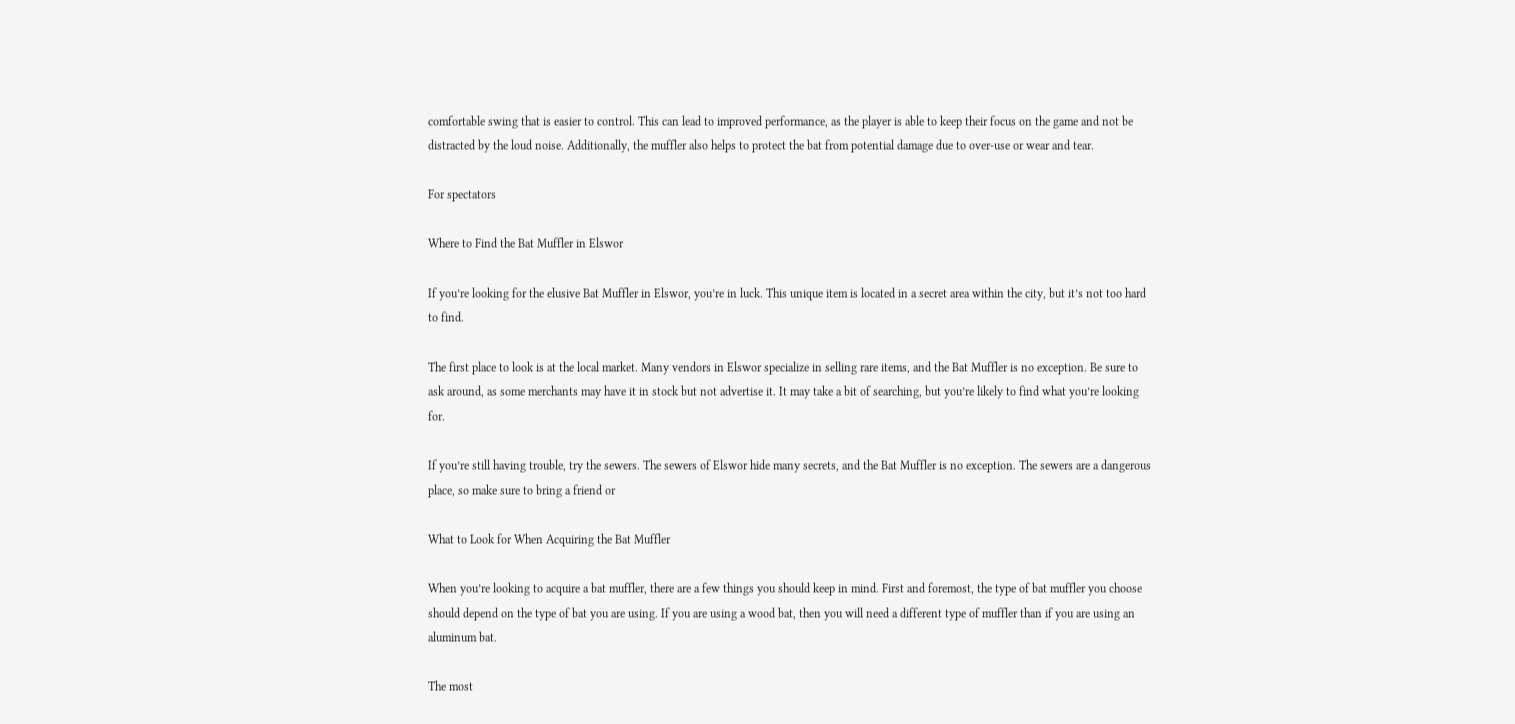comfortable swing that is easier to control. This can lead to improved performance, as the player is able to keep their focus on the game and not be distracted by the loud noise. Additionally, the muffler also helps to protect the bat from potential damage due to over-use or wear and tear.

For spectators

Where to Find the Bat Muffler in Elswor

If you’re looking for the elusive Bat Muffler in Elswor, you’re in luck. This unique item is located in a secret area within the city, but it’s not too hard to find.

The first place to look is at the local market. Many vendors in Elswor specialize in selling rare items, and the Bat Muffler is no exception. Be sure to ask around, as some merchants may have it in stock but not advertise it. It may take a bit of searching, but you’re likely to find what you’re looking for.

If you’re still having trouble, try the sewers. The sewers of Elswor hide many secrets, and the Bat Muffler is no exception. The sewers are a dangerous place, so make sure to bring a friend or

What to Look for When Acquiring the Bat Muffler

When you’re looking to acquire a bat muffler, there are a few things you should keep in mind. First and foremost, the type of bat muffler you choose should depend on the type of bat you are using. If you are using a wood bat, then you will need a different type of muffler than if you are using an aluminum bat.

The most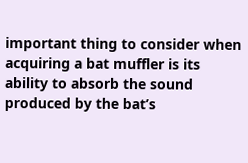important thing to consider when acquiring a bat muffler is its ability to absorb the sound produced by the bat’s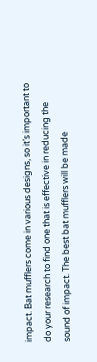impact. Bat mufflers come in various designs, so it’s important to do your research to find one that is effective in reducing the sound of impact. The best bat mufflers will be made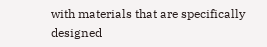with materials that are specifically designed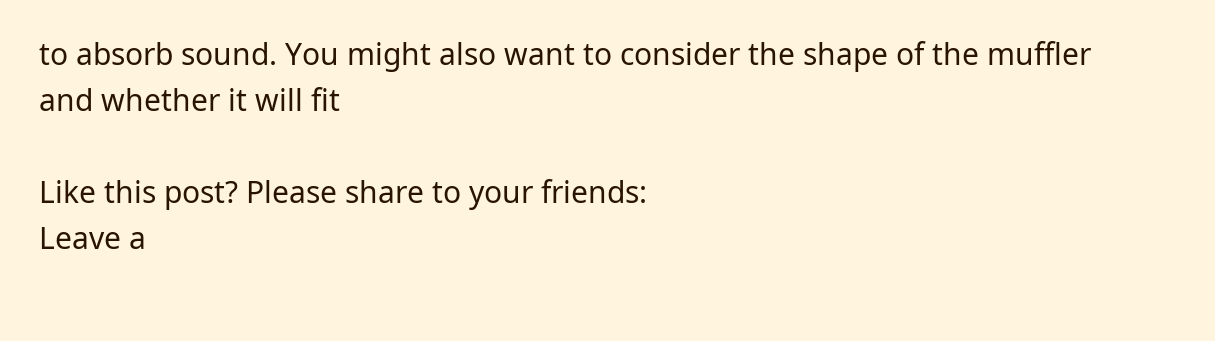to absorb sound. You might also want to consider the shape of the muffler and whether it will fit

Like this post? Please share to your friends:
Leave a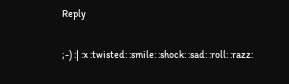Reply

;-) :| :x :twisted: :smile: :shock: :sad: :roll: :razz: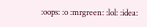:oops: :o :mrgreen: :lol: :idea: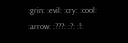:grin: :evil: :cry: :cool: :arrow: :???: :?: :!: